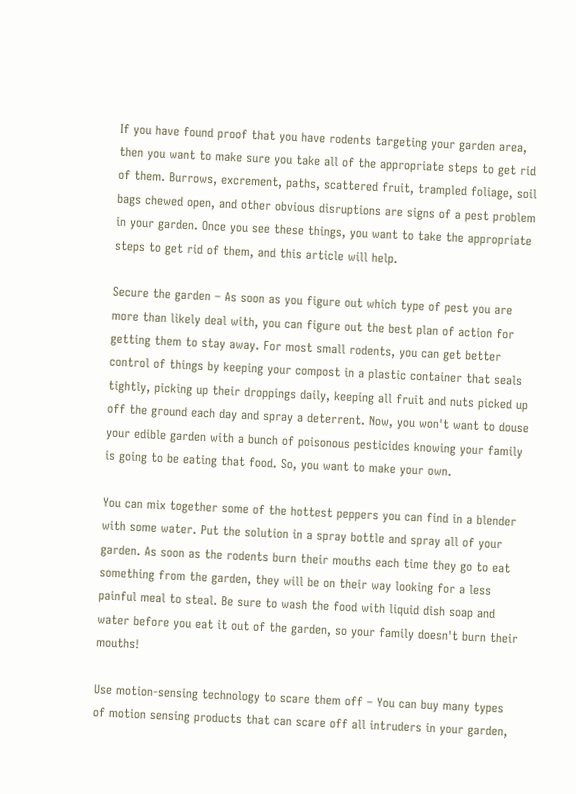If you have found proof that you have rodents targeting your garden area, then you want to make sure you take all of the appropriate steps to get rid of them. Burrows, excrement, paths, scattered fruit, trampled foliage, soil bags chewed open, and other obvious disruptions are signs of a pest problem in your garden. Once you see these things, you want to take the appropriate steps to get rid of them, and this article will help.

Secure the garden – As soon as you figure out which type of pest you are more than likely deal with, you can figure out the best plan of action for getting them to stay away. For most small rodents, you can get better control of things by keeping your compost in a plastic container that seals tightly, picking up their droppings daily, keeping all fruit and nuts picked up off the ground each day and spray a deterrent. Now, you won't want to douse your edible garden with a bunch of poisonous pesticides knowing your family is going to be eating that food. So, you want to make your own.

You can mix together some of the hottest peppers you can find in a blender with some water. Put the solution in a spray bottle and spray all of your garden. As soon as the rodents burn their mouths each time they go to eat something from the garden, they will be on their way looking for a less painful meal to steal. Be sure to wash the food with liquid dish soap and water before you eat it out of the garden, so your family doesn't burn their mouths!

Use motion-sensing technology to scare them off – You can buy many types of motion sensing products that can scare off all intruders in your garden,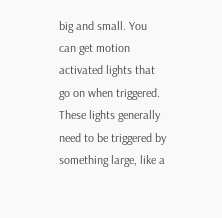big and small. You can get motion activated lights that go on when triggered. These lights generally need to be triggered by something large, like a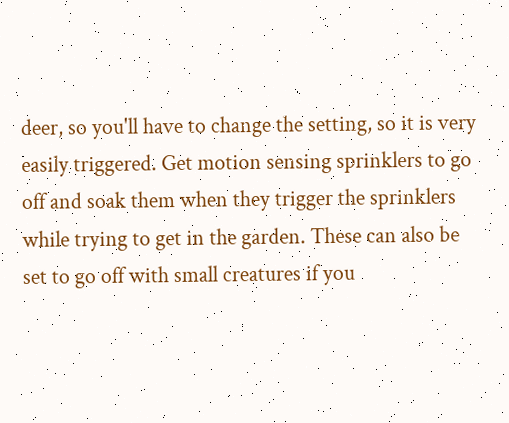deer, so you'll have to change the setting, so it is very easily triggered. Get motion sensing sprinklers to go off and soak them when they trigger the sprinklers while trying to get in the garden. These can also be set to go off with small creatures if you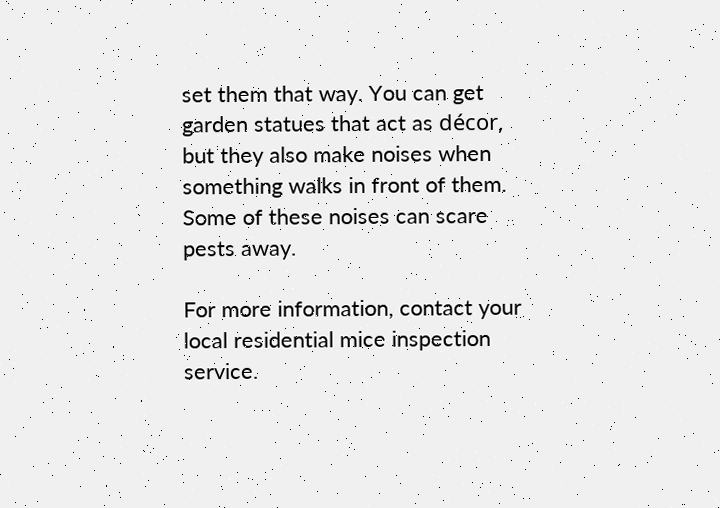set them that way. You can get garden statues that act as décor, but they also make noises when something walks in front of them. Some of these noises can scare pests away.

For more information, contact your local residential mice inspection service.